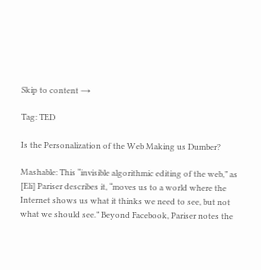Skip to content →

Tag: TED

Is the Personalization of the Web Making us Dumber?

Mashable: This “invisible algorithmic editing of the web,” as [Eli] Pariser describes it, “moves us to a world where the Internet shows us what it thinks we need to see, but not what we should see.” Beyond Facebook, Pariser notes the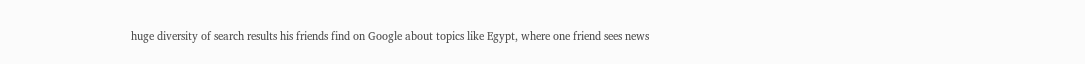huge diversity of search results his friends find on Google about topics like Egypt, where one friend sees news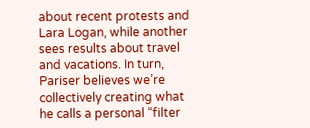about recent protests and Lara Logan, while another sees results about travel and vacations. In turn, Pariser believes we’re collectively creating what he calls a personal “filter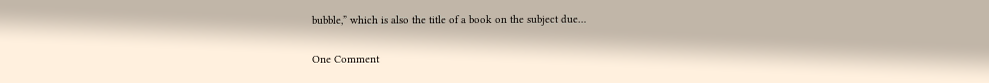bubble,” which is also the title of a book on the subject due…

One Comment